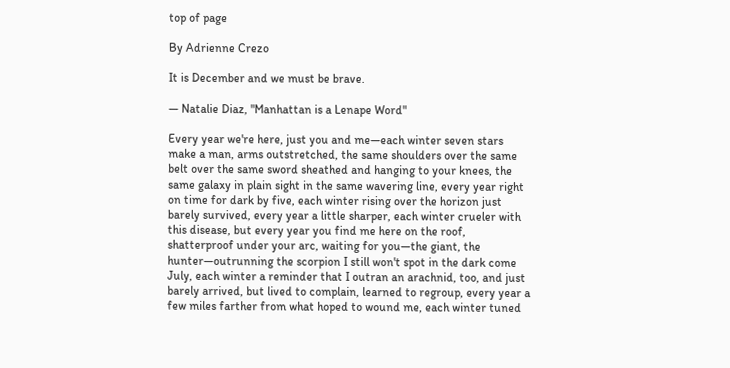top of page

By Adrienne Crezo

It is December and we must be brave.

— Natalie Diaz, "Manhattan is a Lenape Word"

Every year we're here, just you and me—each winter seven stars make a man, arms outstretched, the same shoulders over the same belt over the same sword sheathed and hanging to your knees, the same galaxy in plain sight in the same wavering line, every year right on time for dark by five, each winter rising over the horizon just barely survived, every year a little sharper, each winter crueler with this disease, but every year you find me here on the roof, shatterproof under your arc, waiting for you—the giant, the hunter—outrunning the scorpion I still won't spot in the dark come July, each winter a reminder that I outran an arachnid, too, and just barely arrived, but lived to complain, learned to regroup, every year a few miles farther from what hoped to wound me, each winter tuned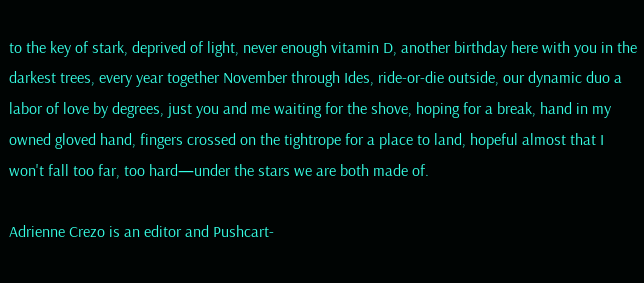to the key of stark, deprived of light, never enough vitamin D, another birthday here with you in the darkest trees, every year together November through Ides, ride-or-die outside, our dynamic duo a labor of love by degrees, just you and me waiting for the shove, hoping for a break, hand in my owned gloved hand, fingers crossed on the tightrope for a place to land, hopeful almost that I won't fall too far, too hard—under the stars we are both made of.

Adrienne Crezo is an editor and Pushcart-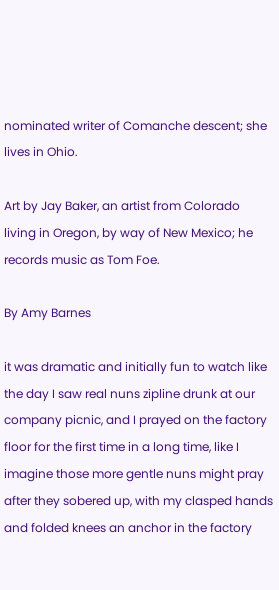nominated writer of Comanche descent; she lives in Ohio.

Art by Jay Baker, an artist from Colorado living in Oregon, by way of New Mexico; he records music as Tom Foe.

By Amy Barnes

it was dramatic and initially fun to watch like the day I saw real nuns zipline drunk at our company picnic, and I prayed on the factory floor for the first time in a long time, like I imagine those more gentle nuns might pray after they sobered up, with my clasped hands and folded knees an anchor in the factory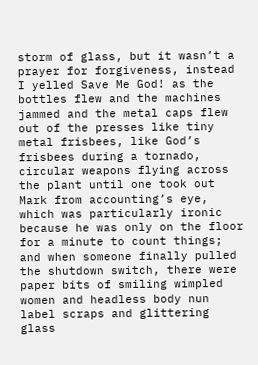storm of glass, but it wasn’t a prayer for forgiveness, instead I yelled Save Me God! as the bottles flew and the machines jammed and the metal caps flew out of the presses like tiny metal frisbees, like God’s frisbees during a tornado, circular weapons flying across the plant until one took out Mark from accounting’s eye, which was particularly ironic because he was only on the floor for a minute to count things; and when someone finally pulled the shutdown switch, there were paper bits of smiling wimpled women and headless body nun label scraps and glittering glass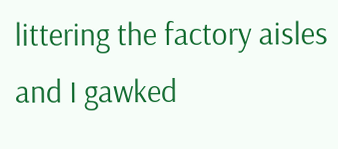littering the factory aisles and I gawked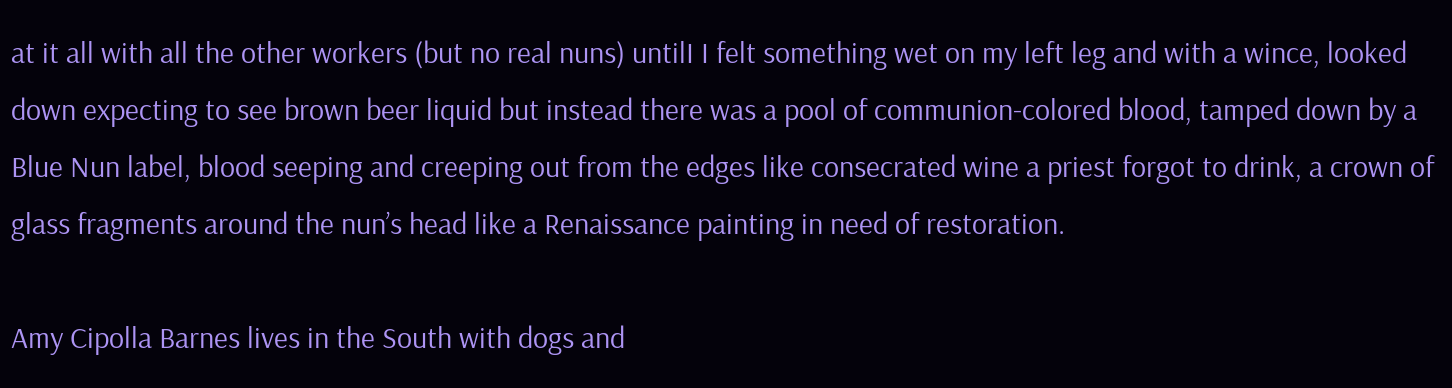at it all with all the other workers (but no real nuns) untilI I felt something wet on my left leg and with a wince, looked down expecting to see brown beer liquid but instead there was a pool of communion-colored blood, tamped down by a Blue Nun label, blood seeping and creeping out from the edges like consecrated wine a priest forgot to drink, a crown of glass fragments around the nun’s head like a Renaissance painting in need of restoration.

Amy Cipolla Barnes lives in the South with dogs and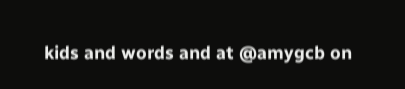kids and words and at @amygcb on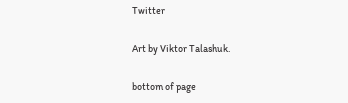Twitter

Art by Viktor Talashuk.

bottom of page